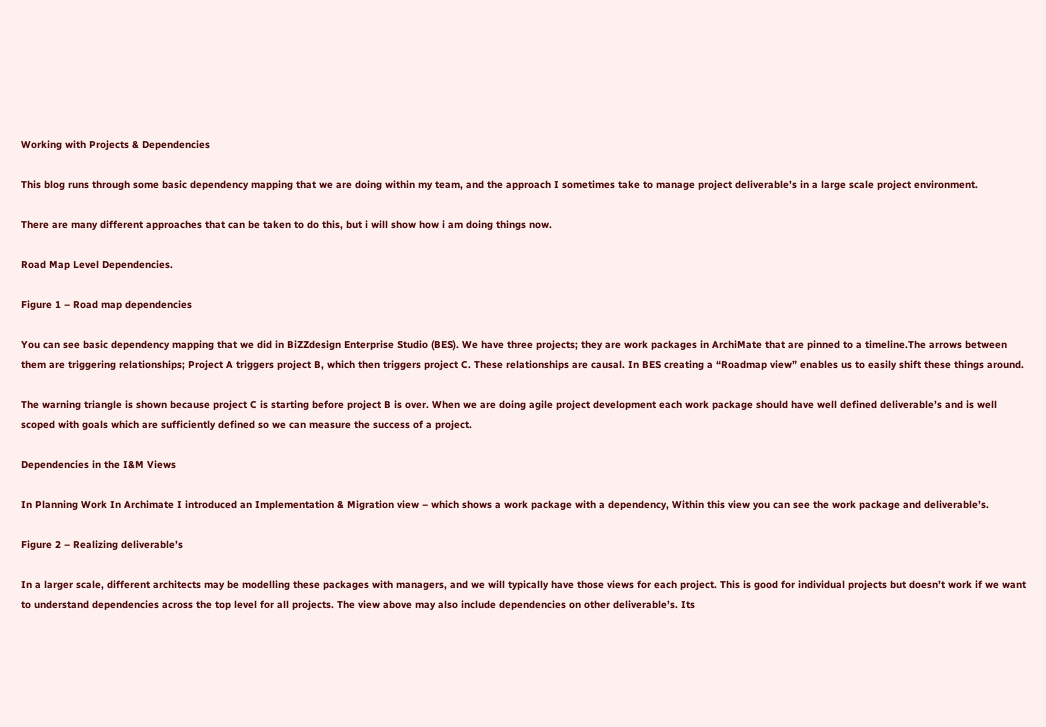Working with Projects & Dependencies

This blog runs through some basic dependency mapping that we are doing within my team, and the approach I sometimes take to manage project deliverable’s in a large scale project environment.

There are many different approaches that can be taken to do this, but i will show how i am doing things now.

Road Map Level Dependencies.

Figure 1 – Road map dependencies

You can see basic dependency mapping that we did in BiZZdesign Enterprise Studio (BES). We have three projects; they are work packages in ArchiMate that are pinned to a timeline.The arrows between them are triggering relationships; Project A triggers project B, which then triggers project C. These relationships are causal. In BES creating a “Roadmap view” enables us to easily shift these things around.

The warning triangle is shown because project C is starting before project B is over. When we are doing agile project development each work package should have well defined deliverable’s and is well scoped with goals which are sufficiently defined so we can measure the success of a project.

Dependencies in the I&M Views

In Planning Work In Archimate I introduced an Implementation & Migration view – which shows a work package with a dependency, Within this view you can see the work package and deliverable’s.

Figure 2 – Realizing deliverable’s

In a larger scale, different architects may be modelling these packages with managers, and we will typically have those views for each project. This is good for individual projects but doesn’t work if we want to understand dependencies across the top level for all projects. The view above may also include dependencies on other deliverable’s. Its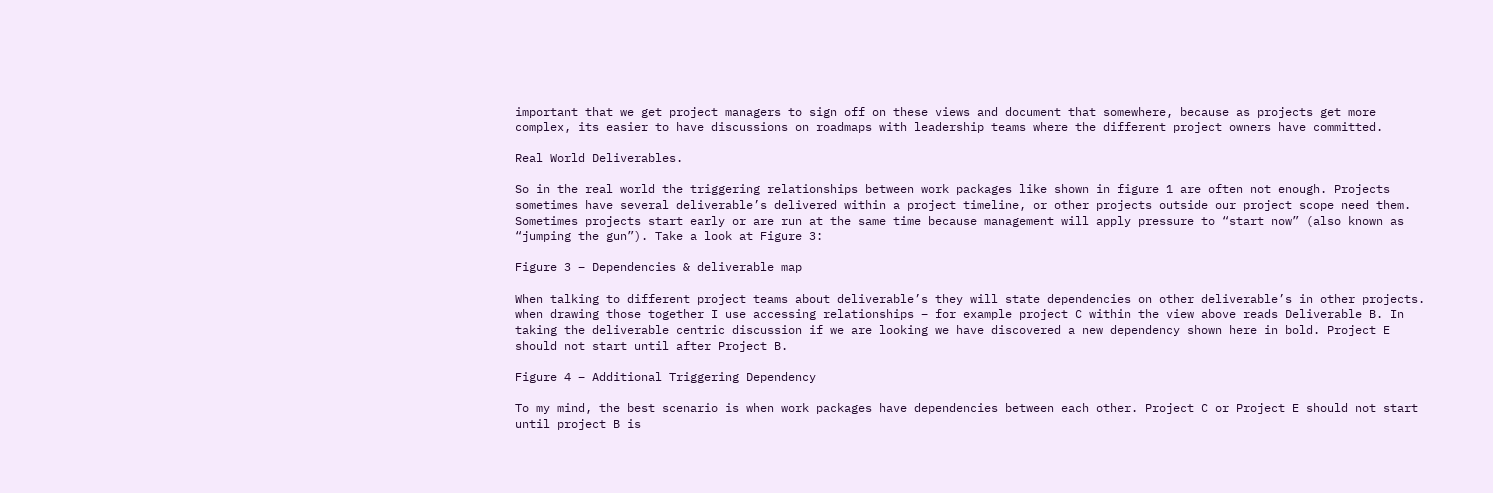important that we get project managers to sign off on these views and document that somewhere, because as projects get more complex, its easier to have discussions on roadmaps with leadership teams where the different project owners have committed.

Real World Deliverables.

So in the real world the triggering relationships between work packages like shown in figure 1 are often not enough. Projects sometimes have several deliverable’s delivered within a project timeline, or other projects outside our project scope need them. Sometimes projects start early or are run at the same time because management will apply pressure to “start now” (also known as “jumping the gun”). Take a look at Figure 3:

Figure 3 – Dependencies & deliverable map

When talking to different project teams about deliverable’s they will state dependencies on other deliverable’s in other projects. when drawing those together I use accessing relationships – for example project C within the view above reads Deliverable B. In taking the deliverable centric discussion if we are looking we have discovered a new dependency shown here in bold. Project E should not start until after Project B.

Figure 4 – Additional Triggering Dependency

To my mind, the best scenario is when work packages have dependencies between each other. Project C or Project E should not start until project B is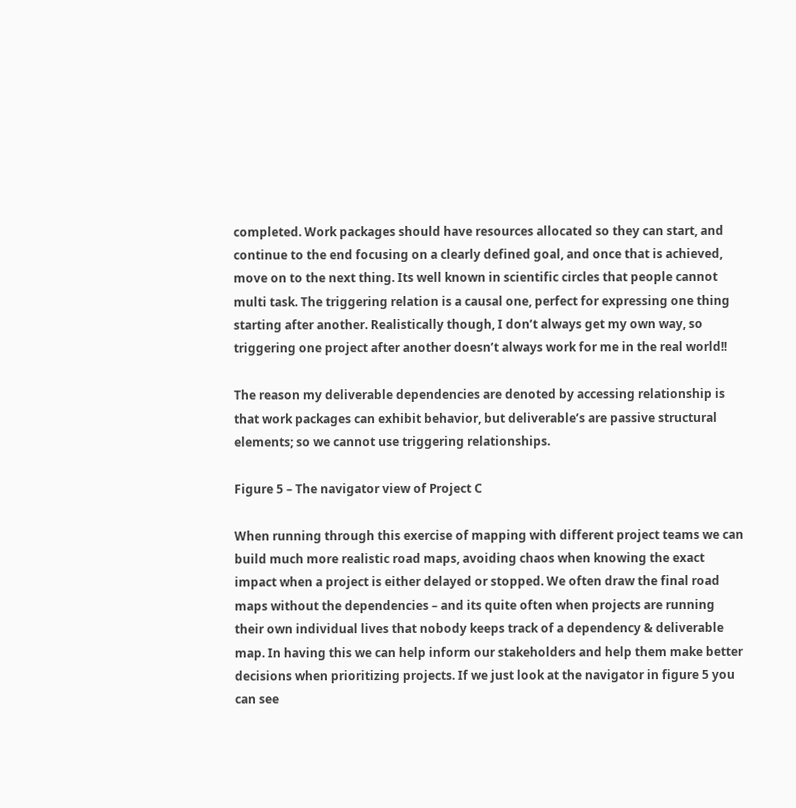completed. Work packages should have resources allocated so they can start, and continue to the end focusing on a clearly defined goal, and once that is achieved, move on to the next thing. Its well known in scientific circles that people cannot multi task. The triggering relation is a causal one, perfect for expressing one thing starting after another. Realistically though, I don’t always get my own way, so triggering one project after another doesn’t always work for me in the real world!!

The reason my deliverable dependencies are denoted by accessing relationship is that work packages can exhibit behavior, but deliverable’s are passive structural elements; so we cannot use triggering relationships.

Figure 5 – The navigator view of Project C

When running through this exercise of mapping with different project teams we can build much more realistic road maps, avoiding chaos when knowing the exact impact when a project is either delayed or stopped. We often draw the final road maps without the dependencies – and its quite often when projects are running their own individual lives that nobody keeps track of a dependency & deliverable map. In having this we can help inform our stakeholders and help them make better decisions when prioritizing projects. If we just look at the navigator in figure 5 you can see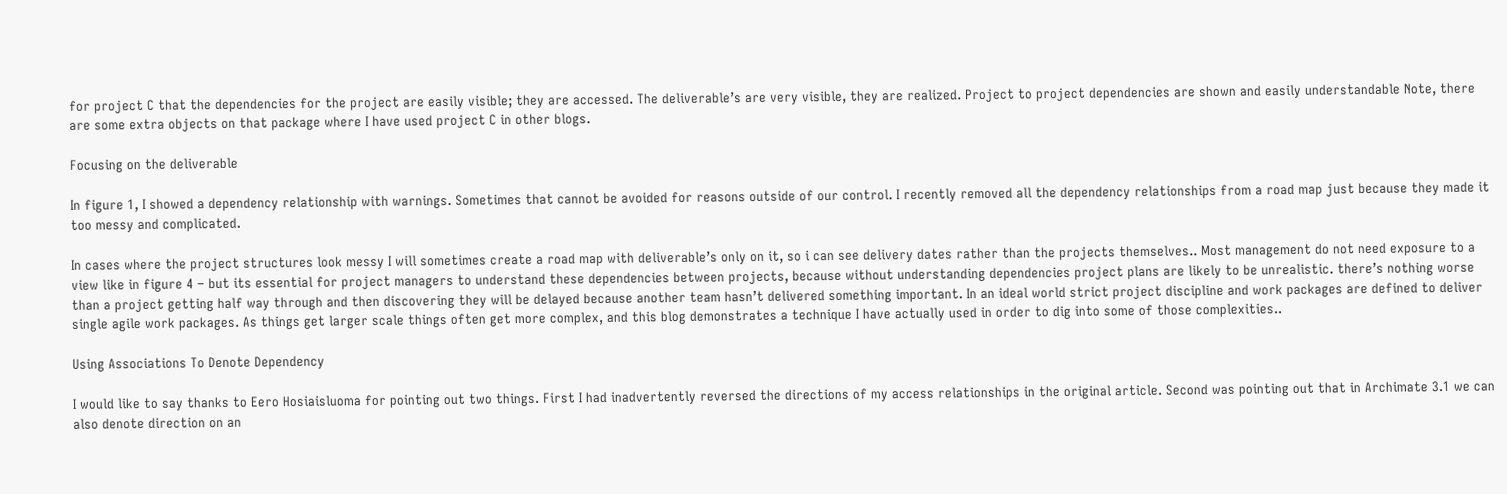for project C that the dependencies for the project are easily visible; they are accessed. The deliverable’s are very visible, they are realized. Project to project dependencies are shown and easily understandable Note, there are some extra objects on that package where I have used project C in other blogs.

Focusing on the deliverable

In figure 1, I showed a dependency relationship with warnings. Sometimes that cannot be avoided for reasons outside of our control. I recently removed all the dependency relationships from a road map just because they made it too messy and complicated.

In cases where the project structures look messy I will sometimes create a road map with deliverable’s only on it, so i can see delivery dates rather than the projects themselves.. Most management do not need exposure to a view like in figure 4 – but its essential for project managers to understand these dependencies between projects, because without understanding dependencies project plans are likely to be unrealistic. there’s nothing worse than a project getting half way through and then discovering they will be delayed because another team hasn’t delivered something important. In an ideal world strict project discipline and work packages are defined to deliver single agile work packages. As things get larger scale things often get more complex, and this blog demonstrates a technique I have actually used in order to dig into some of those complexities..

Using Associations To Denote Dependency

I would like to say thanks to Eero Hosiaisluoma for pointing out two things. First I had inadvertently reversed the directions of my access relationships in the original article. Second was pointing out that in Archimate 3.1 we can also denote direction on an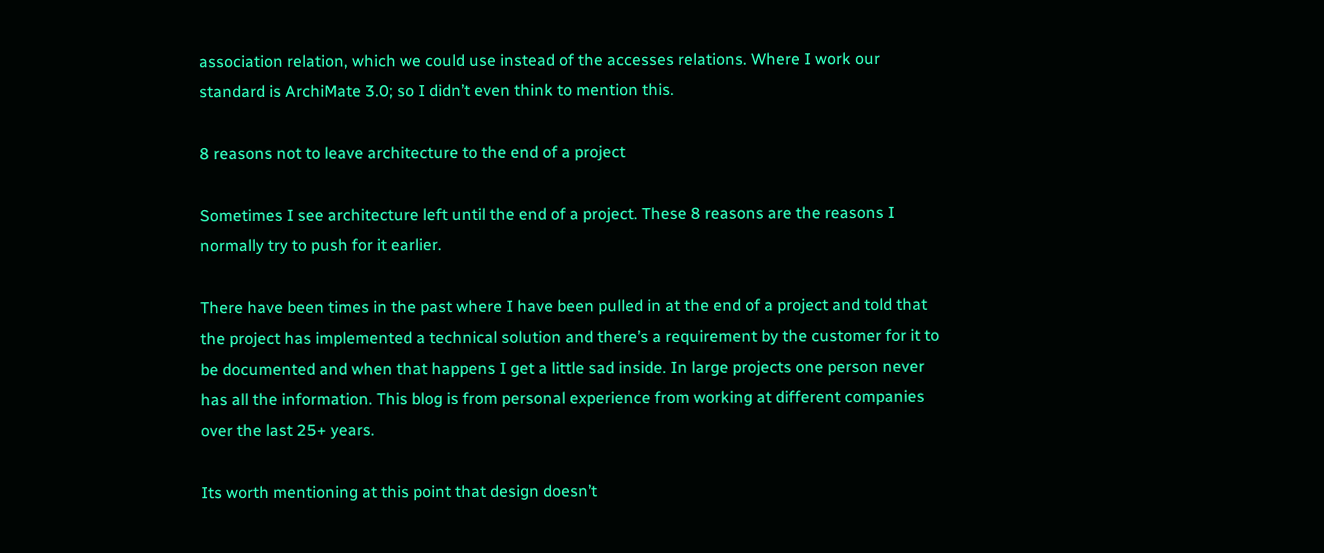association relation, which we could use instead of the accesses relations. Where I work our standard is ArchiMate 3.0; so I didn’t even think to mention this.

8 reasons not to leave architecture to the end of a project

Sometimes I see architecture left until the end of a project. These 8 reasons are the reasons I normally try to push for it earlier.

There have been times in the past where I have been pulled in at the end of a project and told that the project has implemented a technical solution and there’s a requirement by the customer for it to be documented and when that happens I get a little sad inside. In large projects one person never has all the information. This blog is from personal experience from working at different companies over the last 25+ years.

Its worth mentioning at this point that design doesn’t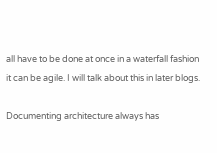all have to be done at once in a waterfall fashion it can be agile. I will talk about this in later blogs.

Documenting architecture always has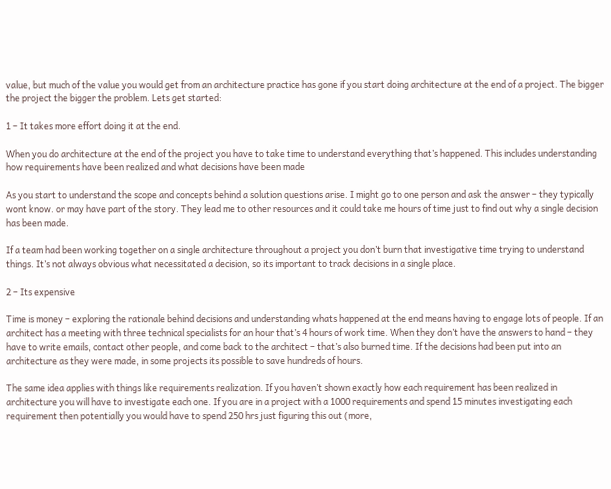value, but much of the value you would get from an architecture practice has gone if you start doing architecture at the end of a project. The bigger the project the bigger the problem. Lets get started:

1 – It takes more effort doing it at the end.

When you do architecture at the end of the project you have to take time to understand everything that’s happened. This includes understanding how requirements have been realized and what decisions have been made

As you start to understand the scope and concepts behind a solution questions arise. I might go to one person and ask the answer – they typically wont know. or may have part of the story. They lead me to other resources and it could take me hours of time just to find out why a single decision has been made.

If a team had been working together on a single architecture throughout a project you don’t burn that investigative time trying to understand things. It’s not always obvious what necessitated a decision, so its important to track decisions in a single place.

2 – Its expensive

Time is money – exploring the rationale behind decisions and understanding whats happened at the end means having to engage lots of people. If an architect has a meeting with three technical specialists for an hour that’s 4 hours of work time. When they don’t have the answers to hand – they have to write emails, contact other people, and come back to the architect – that’s also burned time. If the decisions had been put into an architecture as they were made, in some projects its possible to save hundreds of hours.

The same idea applies with things like requirements realization. If you haven’t shown exactly how each requirement has been realized in architecture you will have to investigate each one. If you are in a project with a 1000 requirements and spend 15 minutes investigating each requirement then potentially you would have to spend 250 hrs just figuring this out (more,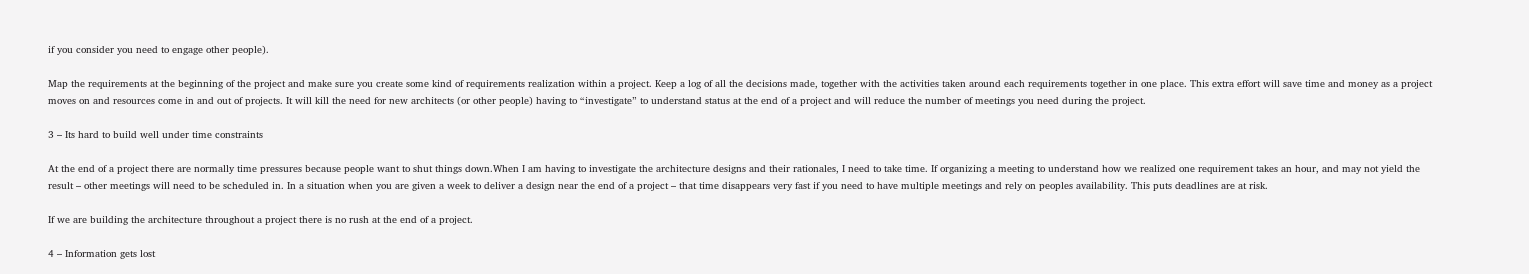if you consider you need to engage other people).

Map the requirements at the beginning of the project and make sure you create some kind of requirements realization within a project. Keep a log of all the decisions made, together with the activities taken around each requirements together in one place. This extra effort will save time and money as a project moves on and resources come in and out of projects. It will kill the need for new architects (or other people) having to “investigate” to understand status at the end of a project and will reduce the number of meetings you need during the project.

3 – Its hard to build well under time constraints

At the end of a project there are normally time pressures because people want to shut things down.When I am having to investigate the architecture designs and their rationales, I need to take time. If organizing a meeting to understand how we realized one requirement takes an hour, and may not yield the result – other meetings will need to be scheduled in. In a situation when you are given a week to deliver a design near the end of a project – that time disappears very fast if you need to have multiple meetings and rely on peoples availability. This puts deadlines are at risk.

If we are building the architecture throughout a project there is no rush at the end of a project.

4 – Information gets lost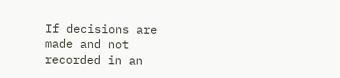If decisions are made and not recorded in an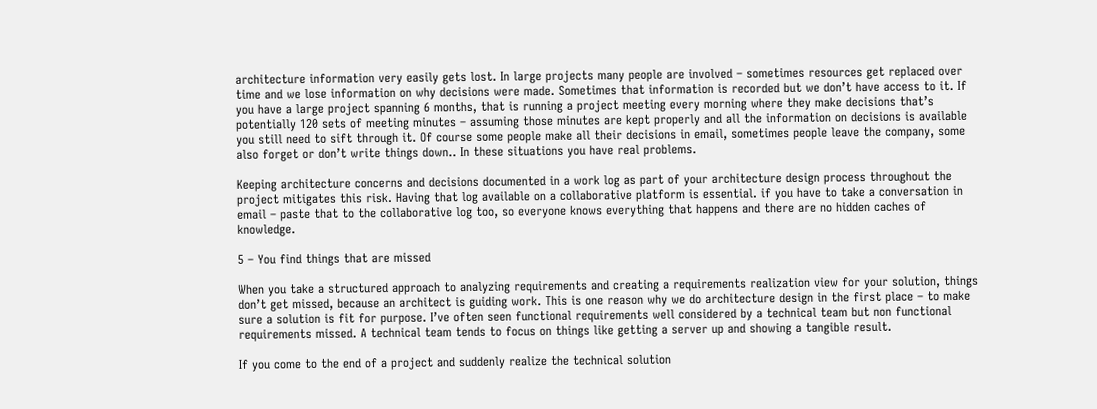architecture information very easily gets lost. In large projects many people are involved – sometimes resources get replaced over time and we lose information on why decisions were made. Sometimes that information is recorded but we don’t have access to it. If you have a large project spanning 6 months, that is running a project meeting every morning where they make decisions that’s potentially 120 sets of meeting minutes – assuming those minutes are kept properly and all the information on decisions is available you still need to sift through it. Of course some people make all their decisions in email, sometimes people leave the company, some also forget or don’t write things down.. In these situations you have real problems.

Keeping architecture concerns and decisions documented in a work log as part of your architecture design process throughout the project mitigates this risk. Having that log available on a collaborative platform is essential. if you have to take a conversation in email – paste that to the collaborative log too, so everyone knows everything that happens and there are no hidden caches of knowledge.

5 – You find things that are missed

When you take a structured approach to analyzing requirements and creating a requirements realization view for your solution, things don’t get missed, because an architect is guiding work. This is one reason why we do architecture design in the first place – to make sure a solution is fit for purpose. I’ve often seen functional requirements well considered by a technical team but non functional requirements missed. A technical team tends to focus on things like getting a server up and showing a tangible result.

If you come to the end of a project and suddenly realize the technical solution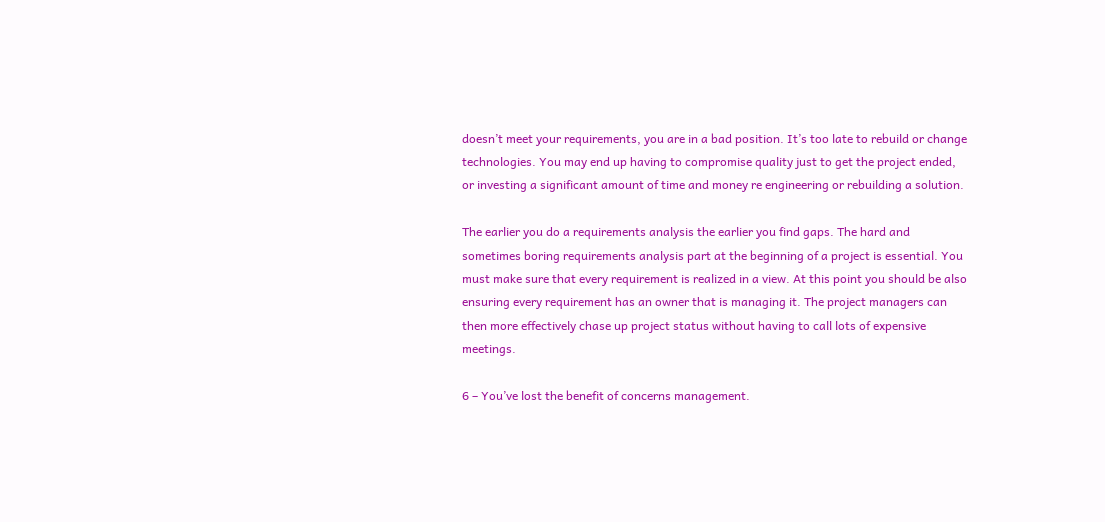doesn’t meet your requirements, you are in a bad position. It’s too late to rebuild or change technologies. You may end up having to compromise quality just to get the project ended, or investing a significant amount of time and money re engineering or rebuilding a solution.

The earlier you do a requirements analysis the earlier you find gaps. The hard and sometimes boring requirements analysis part at the beginning of a project is essential. You must make sure that every requirement is realized in a view. At this point you should be also ensuring every requirement has an owner that is managing it. The project managers can then more effectively chase up project status without having to call lots of expensive meetings.

6 – You’ve lost the benefit of concerns management.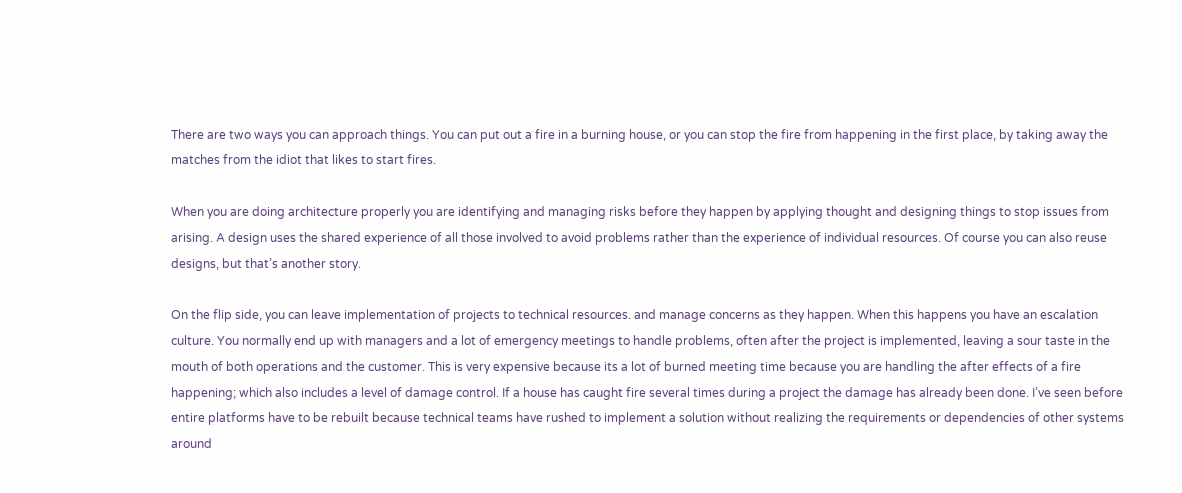There are two ways you can approach things. You can put out a fire in a burning house, or you can stop the fire from happening in the first place, by taking away the matches from the idiot that likes to start fires.

When you are doing architecture properly you are identifying and managing risks before they happen by applying thought and designing things to stop issues from arising. A design uses the shared experience of all those involved to avoid problems rather than the experience of individual resources. Of course you can also reuse designs, but that’s another story.

On the flip side, you can leave implementation of projects to technical resources. and manage concerns as they happen. When this happens you have an escalation culture. You normally end up with managers and a lot of emergency meetings to handle problems, often after the project is implemented, leaving a sour taste in the mouth of both operations and the customer. This is very expensive because its a lot of burned meeting time because you are handling the after effects of a fire happening; which also includes a level of damage control. If a house has caught fire several times during a project the damage has already been done. I’ve seen before entire platforms have to be rebuilt because technical teams have rushed to implement a solution without realizing the requirements or dependencies of other systems around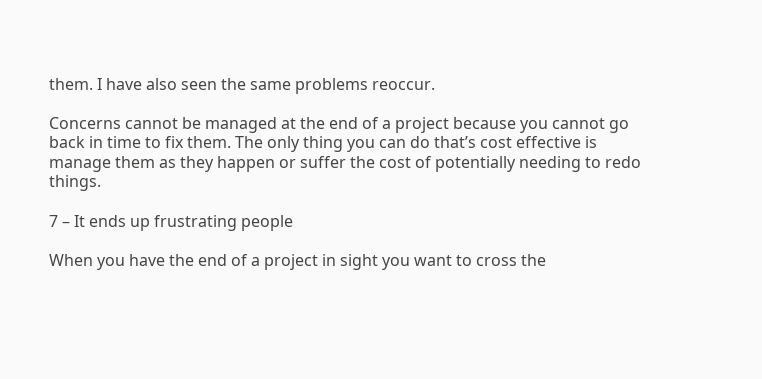them. I have also seen the same problems reoccur.

Concerns cannot be managed at the end of a project because you cannot go back in time to fix them. The only thing you can do that’s cost effective is manage them as they happen or suffer the cost of potentially needing to redo things.

7 – It ends up frustrating people

When you have the end of a project in sight you want to cross the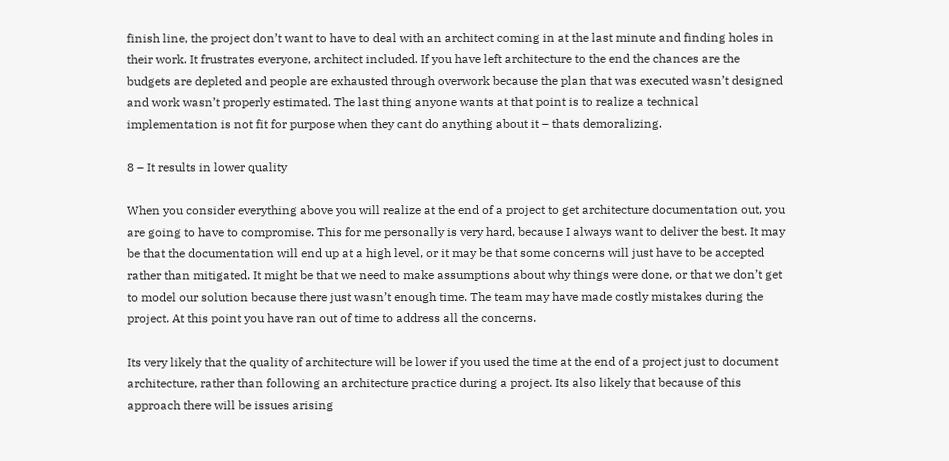finish line, the project don’t want to have to deal with an architect coming in at the last minute and finding holes in their work. It frustrates everyone, architect included. If you have left architecture to the end the chances are the budgets are depleted and people are exhausted through overwork because the plan that was executed wasn’t designed and work wasn’t properly estimated. The last thing anyone wants at that point is to realize a technical implementation is not fit for purpose when they cant do anything about it – thats demoralizing.

8 – It results in lower quality

When you consider everything above you will realize at the end of a project to get architecture documentation out, you are going to have to compromise. This for me personally is very hard, because I always want to deliver the best. It may be that the documentation will end up at a high level, or it may be that some concerns will just have to be accepted rather than mitigated. It might be that we need to make assumptions about why things were done, or that we don’t get to model our solution because there just wasn’t enough time. The team may have made costly mistakes during the project. At this point you have ran out of time to address all the concerns.

Its very likely that the quality of architecture will be lower if you used the time at the end of a project just to document architecture, rather than following an architecture practice during a project. Its also likely that because of this approach there will be issues arising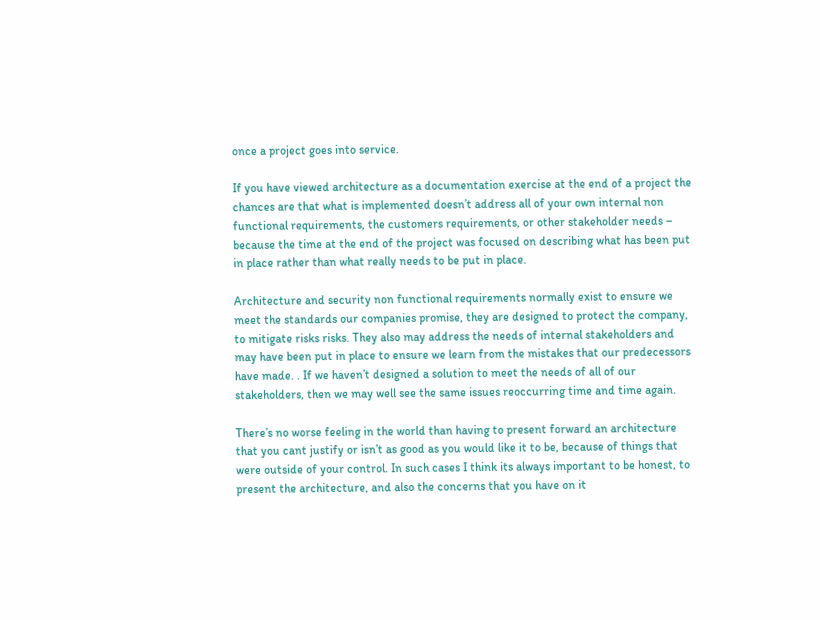once a project goes into service.

If you have viewed architecture as a documentation exercise at the end of a project the chances are that what is implemented doesn’t address all of your own internal non functional requirements, the customers requirements, or other stakeholder needs – because the time at the end of the project was focused on describing what has been put in place rather than what really needs to be put in place.

Architecture and security non functional requirements normally exist to ensure we meet the standards our companies promise, they are designed to protect the company, to mitigate risks risks. They also may address the needs of internal stakeholders and may have been put in place to ensure we learn from the mistakes that our predecessors have made. . If we haven’t designed a solution to meet the needs of all of our stakeholders, then we may well see the same issues reoccurring time and time again.

There’s no worse feeling in the world than having to present forward an architecture that you cant justify or isn’t as good as you would like it to be, because of things that were outside of your control. In such cases I think its always important to be honest, to present the architecture, and also the concerns that you have on it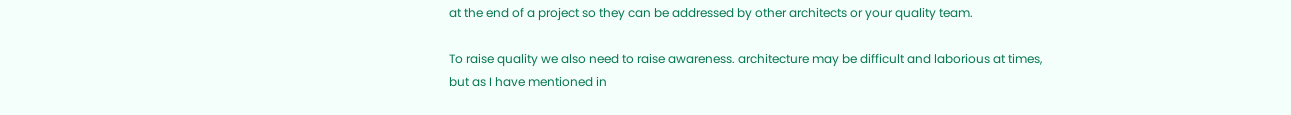at the end of a project so they can be addressed by other architects or your quality team.

To raise quality we also need to raise awareness. architecture may be difficult and laborious at times, but as I have mentioned in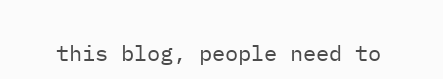this blog, people need to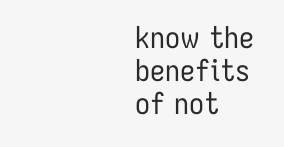know the benefits of not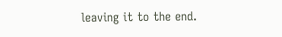leaving it to the end.